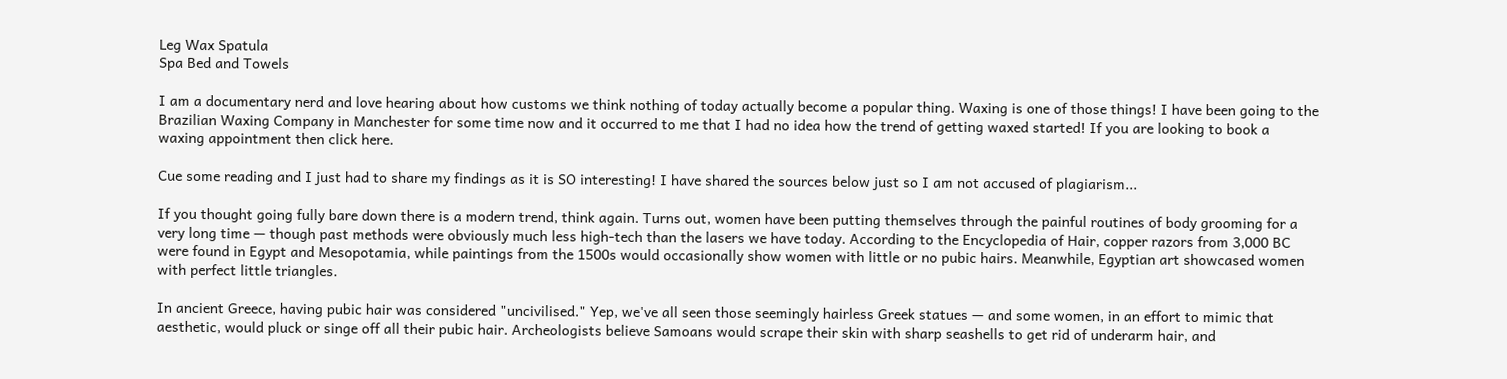Leg Wax Spatula
Spa Bed and Towels

I am a documentary nerd and love hearing about how customs we think nothing of today actually become a popular thing. Waxing is one of those things! I have been going to the Brazilian Waxing Company in Manchester for some time now and it occurred to me that I had no idea how the trend of getting waxed started! If you are looking to book a waxing appointment then click here.

Cue some reading and I just had to share my findings as it is SO interesting! I have shared the sources below just so I am not accused of plagiarism...

If you thought going fully bare down there is a modern trend, think again. Turns out, women have been putting themselves through the painful routines of body grooming for a very long time — though past methods were obviously much less high-tech than the lasers we have today. According to the Encyclopedia of Hair, copper razors from 3,000 BC were found in Egypt and Mesopotamia, while paintings from the 1500s would occasionally show women with little or no pubic hairs. Meanwhile, Egyptian art showcased women with perfect little triangles.

In ancient Greece, having pubic hair was considered "uncivilised." Yep, we've all seen those seemingly hairless Greek statues — and some women, in an effort to mimic that aesthetic, would pluck or singe off all their pubic hair. Archeologists believe Samoans would scrape their skin with sharp seashells to get rid of underarm hair, and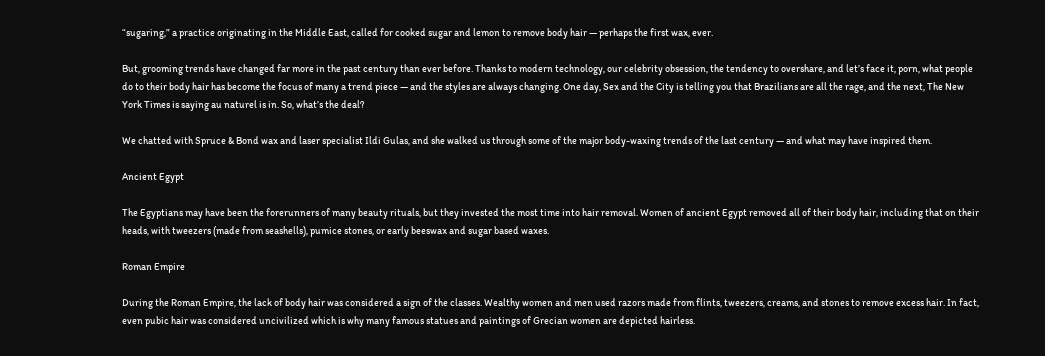“sugaring,” a practice originating in the Middle East, called for cooked sugar and lemon to remove body hair — perhaps the first wax, ever.

But, grooming trends have changed far more in the past century than ever before. Thanks to modern technology, our celebrity obsession, the tendency to overshare, and let’s face it, porn, what people do to their body hair has become the focus of many a trend piece — and the styles are always changing. One day, Sex and the City is telling you that Brazilians are all the rage, and the next, The New York Times is saying au naturel is in. So, what’s the deal?

We chatted with Spruce & Bond wax and laser specialist Ildi Gulas, and she walked us through some of the major body-waxing trends of the last century — and what may have inspired them.

Ancient Egypt

The Egyptians may have been the forerunners of many beauty rituals, but they invested the most time into hair removal. Women of ancient Egypt removed all of their body hair, including that on their heads, with tweezers (made from seashells), pumice stones, or early beeswax and sugar based waxes.

Roman Empire

During the Roman Empire, the lack of body hair was considered a sign of the classes. Wealthy women and men used razors made from flints, tweezers, creams, and stones to remove excess hair. In fact, even pubic hair was considered uncivilized which is why many famous statues and paintings of Grecian women are depicted hairless.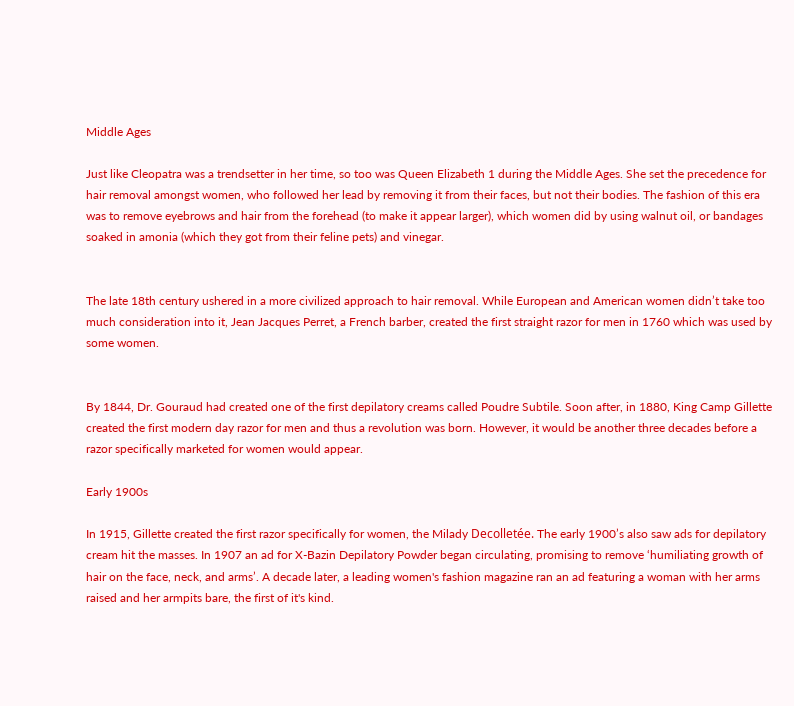Middle Ages

Just like Cleopatra was a trendsetter in her time, so too was Queen Elizabeth 1 during the Middle Ages. She set the precedence for hair removal amongst women, who followed her lead by removing it from their faces, but not their bodies. The fashion of this era was to remove eyebrows and hair from the forehead (to make it appear larger), which women did by using walnut oil, or bandages soaked in amonia (which they got from their feline pets) and vinegar.


The late 18th century ushered in a more civilized approach to hair removal. While European and American women didn’t take too much consideration into it, Jean Jacques Perret, a French barber, created the first straight razor for men in 1760 which was used by some women.


By 1844, Dr. Gouraud had created one of the first depilatory creams called Poudre Subtile. Soon after, in 1880, King Camp Gillette created the first modern day razor for men and thus a revolution was born. However, it would be another three decades before a razor specifically marketed for women would appear.

Early 1900s

In 1915, Gillette created the first razor specifically for women, the Milady Decolletée. The early 1900’s also saw ads for depilatory cream hit the masses. In 1907 an ad for X-Bazin Depilatory Powder began circulating, promising to remove ‘humiliating growth of hair on the face, neck, and arms’. A decade later, a leading women's fashion magazine ran an ad featuring a woman with her arms raised and her armpits bare, the first of it's kind.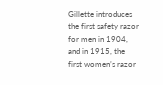Gillette introduces the first safety razor for men in 1904, and in 1915, the first women’s razor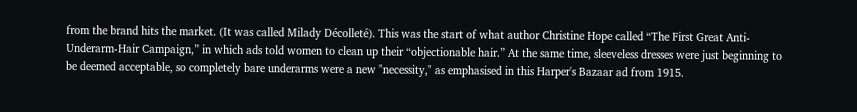from the brand hits the market. (It was called Milady Décolleté). This was the start of what author Christine Hope called “The First Great Anti-Underarm-Hair Campaign,” in which ads told women to clean up their “objectionable hair.” At the same time, sleeveless dresses were just beginning to be deemed acceptable, so completely bare underarms were a new "necessity," as emphasised in this Harper's Bazaar ad from 1915.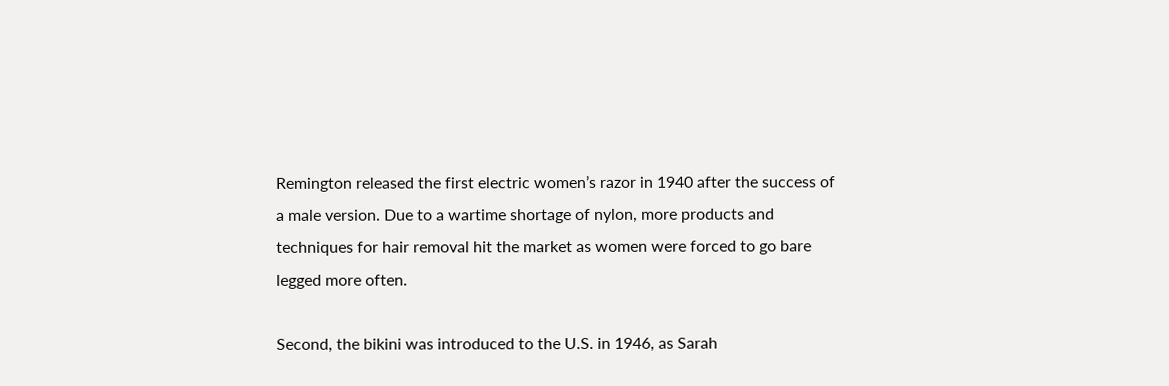Remington released the first electric women’s razor in 1940 after the success of a male version. Due to a wartime shortage of nylon, more products and techniques for hair removal hit the market as women were forced to go bare legged more often.

Second, the bikini was introduced to the U.S. in 1946, as Sarah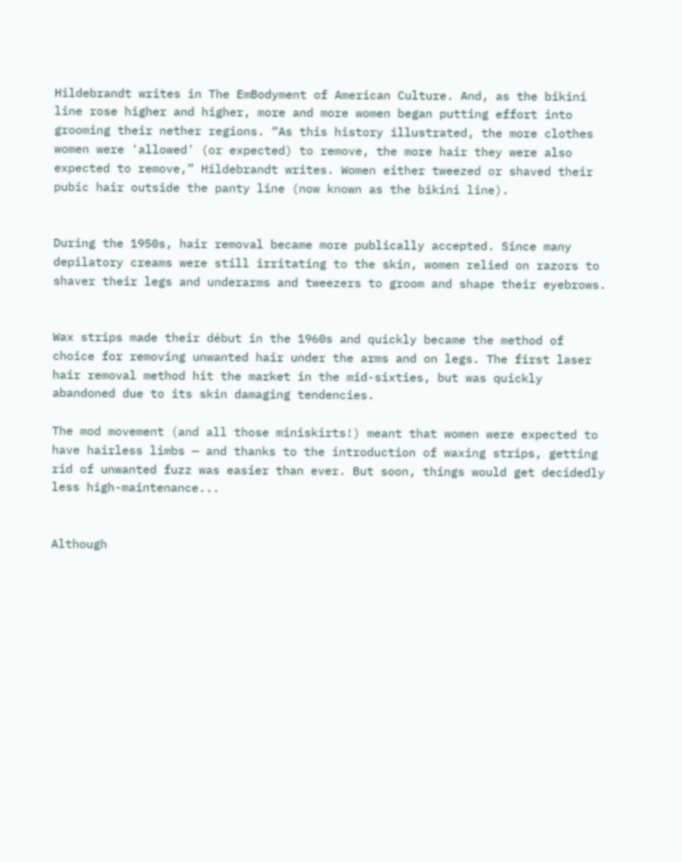Hildebrandt writes in The EmBodyment of American Culture. And, as the bikini line rose higher and higher, more and more women began putting effort into grooming their nether regions. “As this history illustrated, the more clothes women were 'allowed' (or expected) to remove, the more hair they were also expected to remove,” Hildebrandt writes. Women either tweezed or shaved their pubic hair outside the panty line (now known as the bikini line).


During the 1950s, hair removal became more publically accepted. Since many depilatory creams were still irritating to the skin, women relied on razors to shaver their legs and underarms and tweezers to groom and shape their eyebrows.


Wax strips made their début in the 1960s and quickly became the method of choice for removing unwanted hair under the arms and on legs. The first laser hair removal method hit the market in the mid-sixties, but was quickly abandoned due to its skin damaging tendencies.

The mod movement (and all those miniskirts!) meant that women were expected to have hairless limbs — and thanks to the introduction of waxing strips, getting rid of unwanted fuzz was easier than ever. But soon, things would get decidedly less high-maintenance...


Although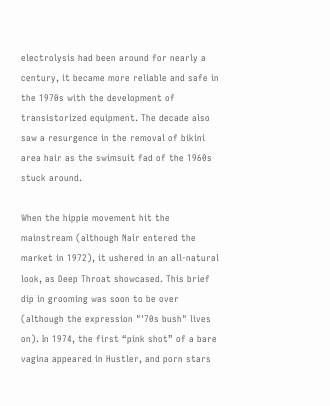electrolysis had been around for nearly a century, it became more reliable and safe in the 1970s with the development of transistorized equipment. The decade also saw a resurgence in the removal of bikini area hair as the swimsuit fad of the 1960s stuck around.

When the hippie movement hit the mainstream (although Nair entered the market in 1972), it ushered in an all-natural look, as Deep Throat showcased. This brief dip in grooming was soon to be over (although the expression "'70s bush" lives on). In 1974, the first “pink shot” of a bare vagina appeared in Hustler, and porn stars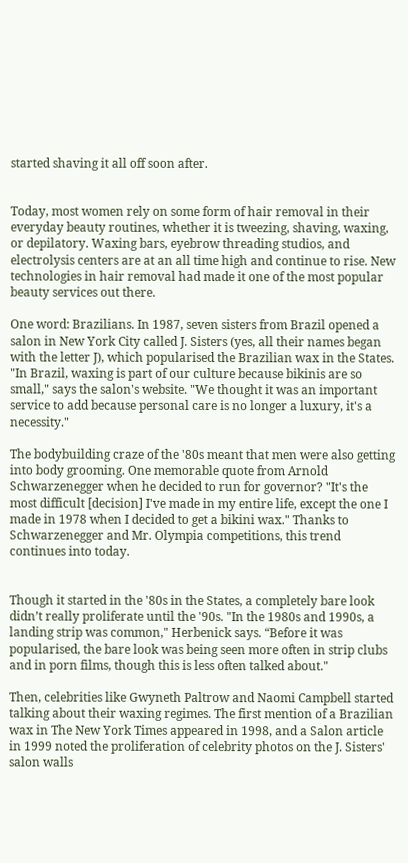started shaving it all off soon after.


Today, most women rely on some form of hair removal in their everyday beauty routines, whether it is tweezing, shaving, waxing, or depilatory. Waxing bars, eyebrow threading studios, and electrolysis centers are at an all time high and continue to rise. New technologies in hair removal had made it one of the most popular beauty services out there.

One word: Brazilians. In 1987, seven sisters from Brazil opened a salon in New York City called J. Sisters (yes, all their names began with the letter J), which popularised the Brazilian wax in the States. "In Brazil, waxing is part of our culture because bikinis are so small," says the salon's website. "We thought it was an important service to add because personal care is no longer a luxury, it's a necessity."

The bodybuilding craze of the '80s meant that men were also getting into body grooming. One memorable quote from Arnold Schwarzenegger when he decided to run for governor? "It's the most difficult [decision] I've made in my entire life, except the one I made in 1978 when I decided to get a bikini wax." Thanks to Schwarzenegger and Mr. Olympia competitions, this trend continues into today.


Though it started in the '80s in the States, a completely bare look didn’t really proliferate until the '90s. "In the 1980s and 1990s, a landing strip was common," Herbenick says. “Before it was popularised, the bare look was being seen more often in strip clubs and in porn films, though this is less often talked about."

Then, celebrities like Gwyneth Paltrow and Naomi Campbell started talking about their waxing regimes. The first mention of a Brazilian wax in The New York Times appeared in 1998, and a Salon article in 1999 noted the proliferation of celebrity photos on the J. Sisters' salon walls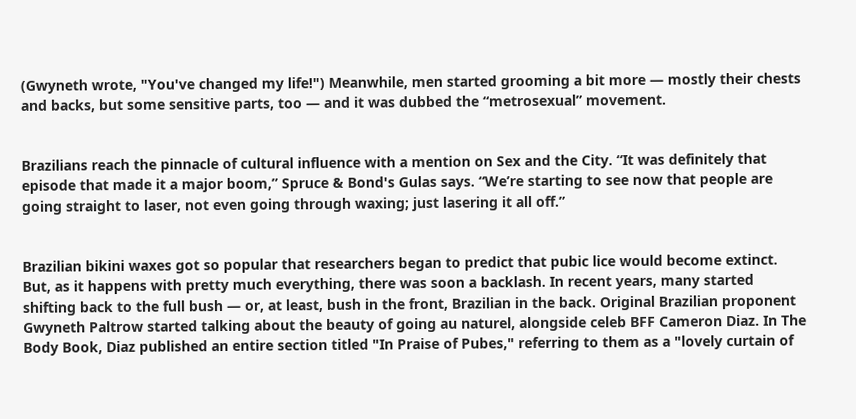(Gwyneth wrote, "You've changed my life!") Meanwhile, men started grooming a bit more — mostly their chests and backs, but some sensitive parts, too — and it was dubbed the “metrosexual” movement.


Brazilians reach the pinnacle of cultural influence with a mention on Sex and the City. “It was definitely that episode that made it a major boom,” Spruce & Bond's Gulas says. “We’re starting to see now that people are going straight to laser, not even going through waxing; just lasering it all off.”


Brazilian bikini waxes got so popular that researchers began to predict that pubic lice would become extinct. But, as it happens with pretty much everything, there was soon a backlash. In recent years, many started shifting back to the full bush — or, at least, bush in the front, Brazilian in the back. Original Brazilian proponent Gwyneth Paltrow started talking about the beauty of going au naturel, alongside celeb BFF Cameron Diaz. In The Body Book, Diaz published an entire section titled "In Praise of Pubes," referring to them as a "lovely curtain of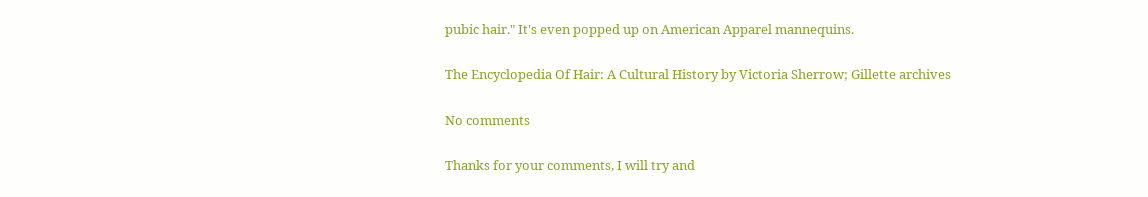pubic hair." It's even popped up on American Apparel mannequins.

The Encyclopedia Of Hair: A Cultural History by Victoria Sherrow; Gillette archives

No comments

Thanks for your comments, I will try and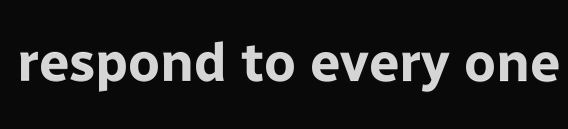respond to every one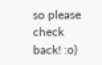so please check back! :o)